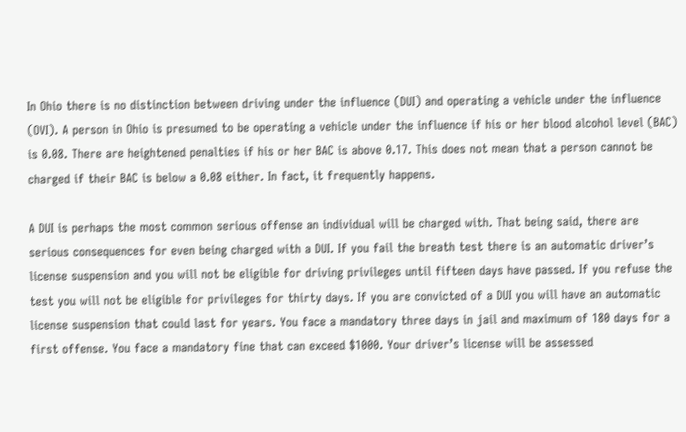In Ohio there is no distinction between driving under the influence (DUI) and operating a vehicle under the influence (OVI). A person in Ohio is presumed to be operating a vehicle under the influence if his or her blood alcohol level (BAC) is 0.08. There are heightened penalties if his or her BAC is above 0.17. This does not mean that a person cannot be charged if their BAC is below a 0.08 either. In fact, it frequently happens.

A DUI is perhaps the most common serious offense an individual will be charged with. That being said, there are serious consequences for even being charged with a DUI. If you fail the breath test there is an automatic driver’s license suspension and you will not be eligible for driving privileges until fifteen days have passed. If you refuse the test you will not be eligible for privileges for thirty days. If you are convicted of a DUI you will have an automatic license suspension that could last for years. You face a mandatory three days in jail and maximum of 180 days for a first offense. You face a mandatory fine that can exceed $1000. Your driver’s license will be assessed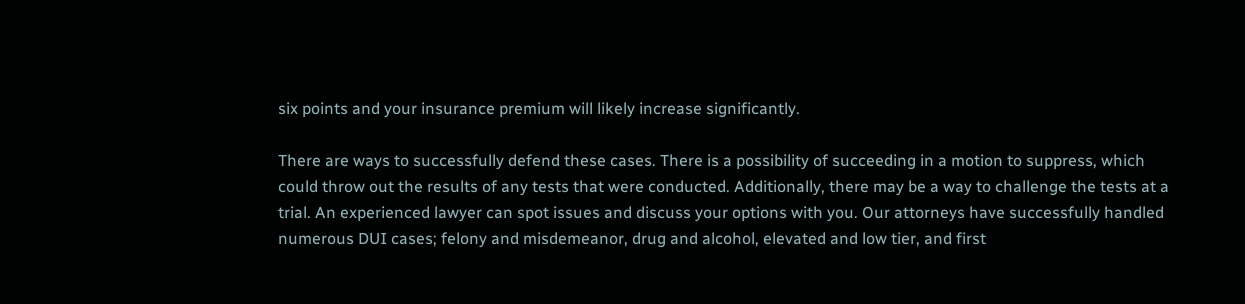six points and your insurance premium will likely increase significantly.

There are ways to successfully defend these cases. There is a possibility of succeeding in a motion to suppress, which could throw out the results of any tests that were conducted. Additionally, there may be a way to challenge the tests at a trial. An experienced lawyer can spot issues and discuss your options with you. Our attorneys have successfully handled numerous DUI cases; felony and misdemeanor, drug and alcohol, elevated and low tier, and first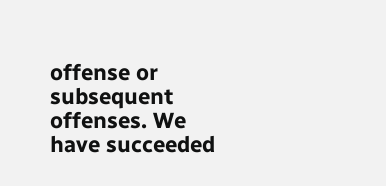offense or subsequent offenses. We have succeeded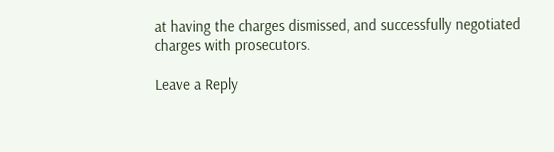at having the charges dismissed, and successfully negotiated charges with prosecutors.

Leave a Reply